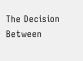The Decision Between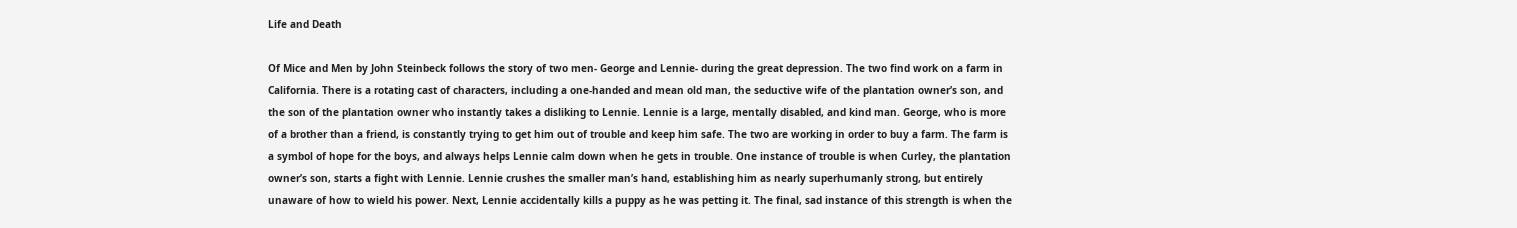Life and Death

Of Mice and Men by John Steinbeck follows the story of two men- George and Lennie- during the great depression. The two find work on a farm in California. There is a rotating cast of characters, including a one-handed and mean old man, the seductive wife of the plantation owner’s son, and the son of the plantation owner who instantly takes a disliking to Lennie. Lennie is a large, mentally disabled, and kind man. George, who is more of a brother than a friend, is constantly trying to get him out of trouble and keep him safe. The two are working in order to buy a farm. The farm is a symbol of hope for the boys, and always helps Lennie calm down when he gets in trouble. One instance of trouble is when Curley, the plantation owner’s son, starts a fight with Lennie. Lennie crushes the smaller man’s hand, establishing him as nearly superhumanly strong, but entirely unaware of how to wield his power. Next, Lennie accidentally kills a puppy as he was petting it. The final, sad instance of this strength is when the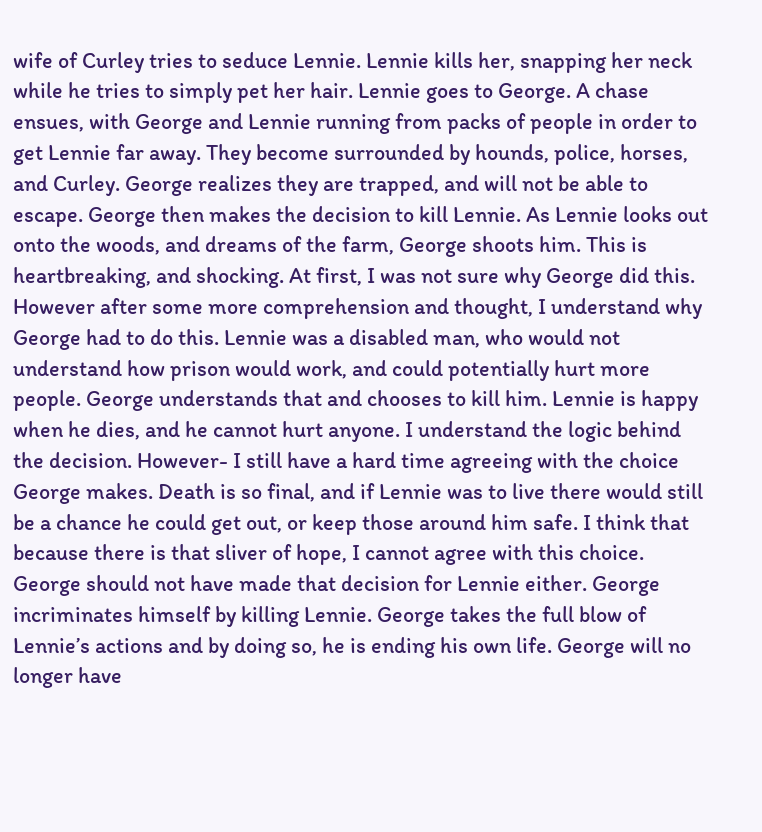wife of Curley tries to seduce Lennie. Lennie kills her, snapping her neck while he tries to simply pet her hair. Lennie goes to George. A chase ensues, with George and Lennie running from packs of people in order to get Lennie far away. They become surrounded by hounds, police, horses, and Curley. George realizes they are trapped, and will not be able to escape. George then makes the decision to kill Lennie. As Lennie looks out onto the woods, and dreams of the farm, George shoots him. This is heartbreaking, and shocking. At first, I was not sure why George did this. However after some more comprehension and thought, I understand why George had to do this. Lennie was a disabled man, who would not understand how prison would work, and could potentially hurt more people. George understands that and chooses to kill him. Lennie is happy when he dies, and he cannot hurt anyone. I understand the logic behind the decision. However- I still have a hard time agreeing with the choice George makes. Death is so final, and if Lennie was to live there would still be a chance he could get out, or keep those around him safe. I think that because there is that sliver of hope, I cannot agree with this choice. George should not have made that decision for Lennie either. George incriminates himself by killing Lennie. George takes the full blow of Lennie’s actions and by doing so, he is ending his own life. George will no longer have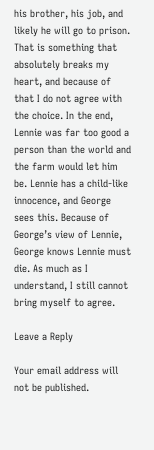his brother, his job, and likely he will go to prison. That is something that absolutely breaks my heart, and because of that I do not agree with the choice. In the end, Lennie was far too good a person than the world and the farm would let him be. Lennie has a child-like innocence, and George sees this. Because of George’s view of Lennie, George knows Lennie must die. As much as I understand, I still cannot bring myself to agree.

Leave a Reply

Your email address will not be published.